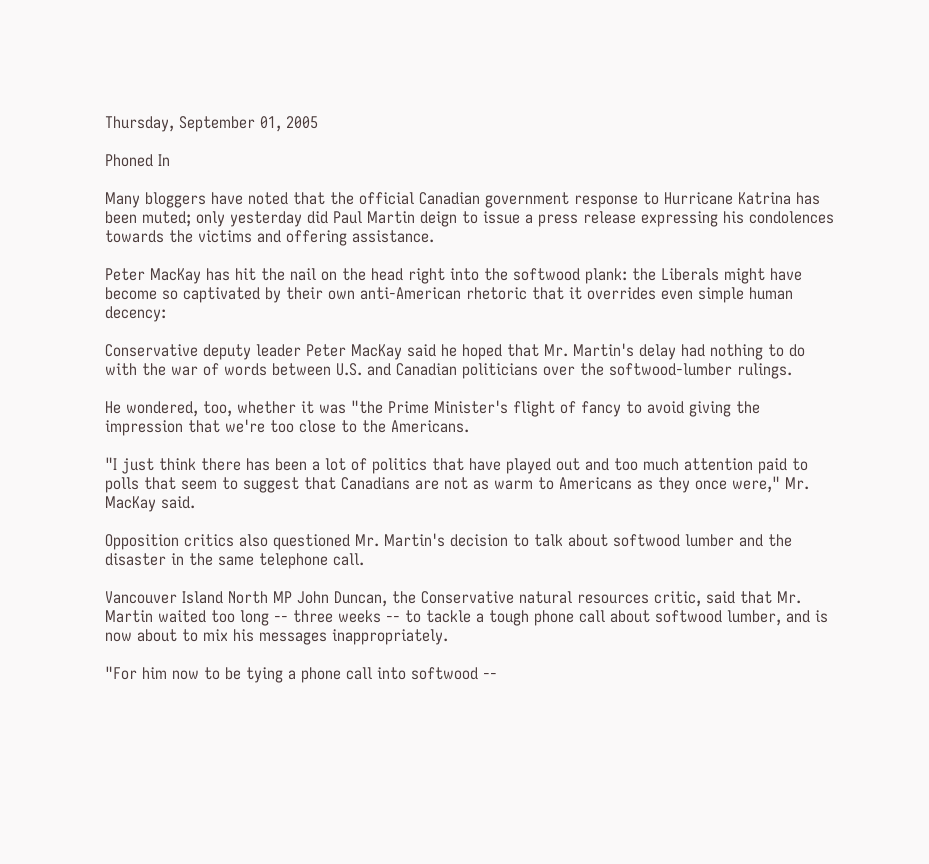Thursday, September 01, 2005

Phoned In

Many bloggers have noted that the official Canadian government response to Hurricane Katrina has been muted; only yesterday did Paul Martin deign to issue a press release expressing his condolences towards the victims and offering assistance.

Peter MacKay has hit the nail on the head right into the softwood plank: the Liberals might have become so captivated by their own anti-American rhetoric that it overrides even simple human decency:

Conservative deputy leader Peter MacKay said he hoped that Mr. Martin's delay had nothing to do with the war of words between U.S. and Canadian politicians over the softwood-lumber rulings.

He wondered, too, whether it was "the Prime Minister's flight of fancy to avoid giving the impression that we're too close to the Americans.

"I just think there has been a lot of politics that have played out and too much attention paid to polls that seem to suggest that Canadians are not as warm to Americans as they once were," Mr. MacKay said.

Opposition critics also questioned Mr. Martin's decision to talk about softwood lumber and the disaster in the same telephone call.

Vancouver Island North MP John Duncan, the Conservative natural resources critic, said that Mr. Martin waited too long -- three weeks -- to tackle a tough phone call about softwood lumber, and is now about to mix his messages inappropriately.

"For him now to be tying a phone call into softwood --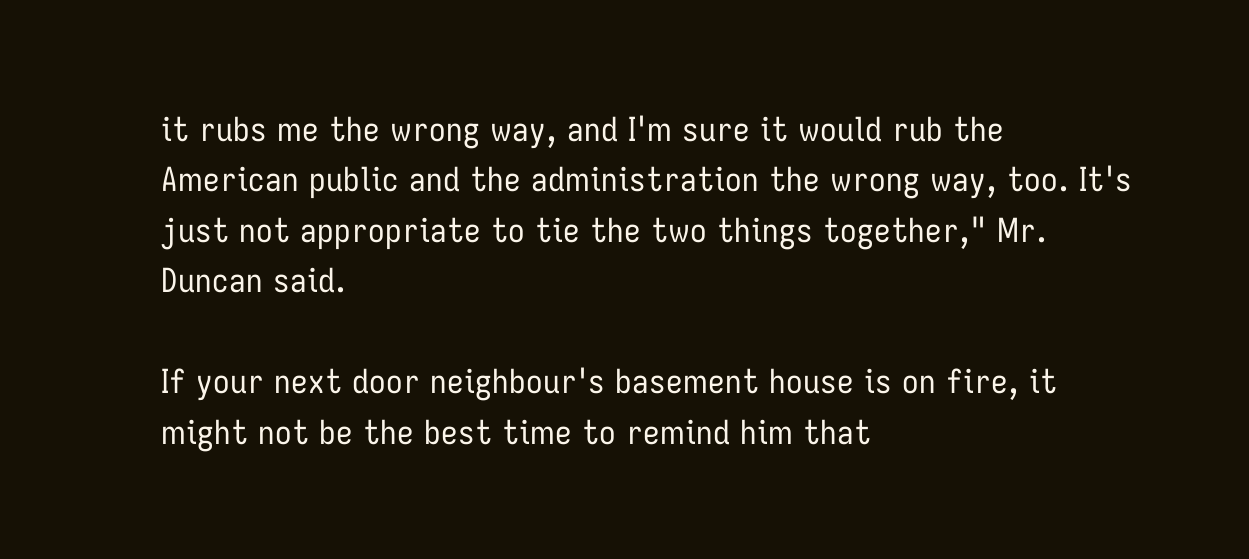it rubs me the wrong way, and I'm sure it would rub the American public and the administration the wrong way, too. It's just not appropriate to tie the two things together," Mr. Duncan said.

If your next door neighbour's basement house is on fire, it might not be the best time to remind him that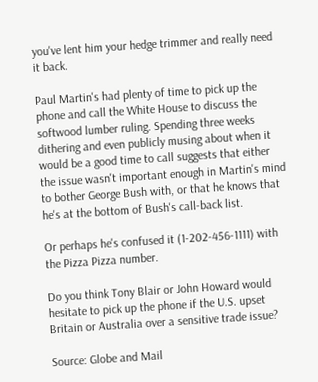you've lent him your hedge trimmer and really need it back.

Paul Martin's had plenty of time to pick up the phone and call the White House to discuss the softwood lumber ruling. Spending three weeks dithering and even publicly musing about when it would be a good time to call suggests that either the issue wasn't important enough in Martin's mind to bother George Bush with, or that he knows that he's at the bottom of Bush's call-back list.

Or perhaps he's confused it (1-202-456-1111) with the Pizza Pizza number.

Do you think Tony Blair or John Howard would hesitate to pick up the phone if the U.S. upset Britain or Australia over a sensitive trade issue?

Source: Globe and Mail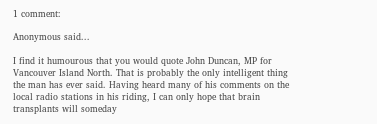1 comment:

Anonymous said...

I find it humourous that you would quote John Duncan, MP for Vancouver Island North. That is probably the only intelligent thing the man has ever said. Having heard many of his comments on the local radio stations in his riding, I can only hope that brain transplants will someday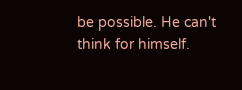be possible. He can't think for himself.